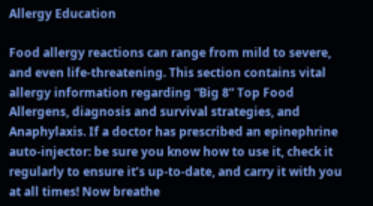Allergy Education

Food allergy reactions can range from mild to severe, and even life-threatening. This section contains vital allergy information regarding “Big 8” Top Food Allergens, diagnosis and survival strategies, and Anaphylaxis. If a doctor has prescribed an epinephrine auto-injector: be sure you know how to use it, check it regularly to ensure it’s up-to-date, and carry it with you at all times! Now breathe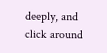deeply, and click around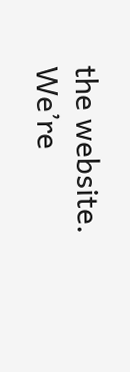the website. We’re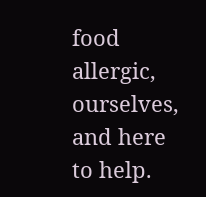food allergic, ourselves, and here to help.